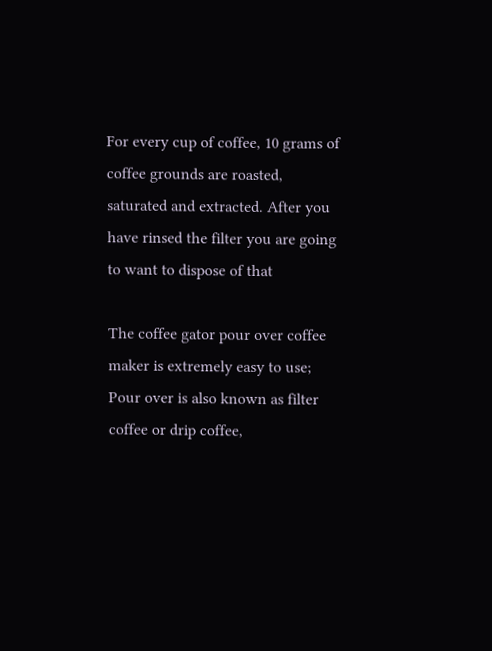For every cup of coffee, 10 grams of coffee grounds are roasted, saturated and extracted. After you have rinsed the filter you are going to want to dispose of that

The coffee gator pour over coffee maker is extremely easy to use; Pour over is also known as filter coffee or drip coffee,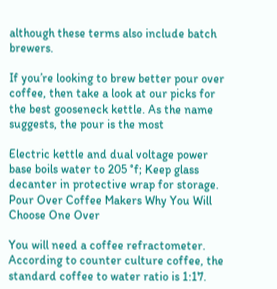although these terms also include batch brewers.

If you’re looking to brew better pour over coffee, then take a look at our picks for the best gooseneck kettle. As the name suggests, the pour is the most

Electric kettle and dual voltage power base boils water to 205 °f; Keep glass decanter in protective wrap for storage. Pour Over Coffee Makers Why You Will Choose One Over

You will need a coffee refractometer. According to counter culture coffee, the standard coffee to water ratio is 1:17.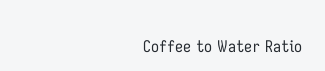Coffee to Water Ratio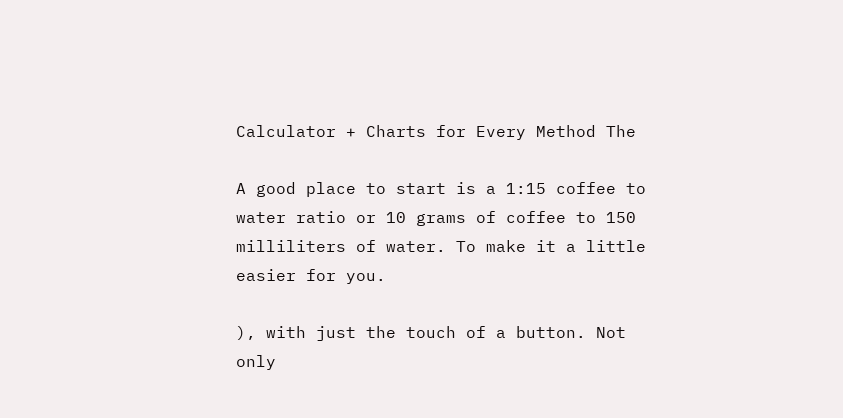Calculator + Charts for Every Method The

A good place to start is a 1:15 coffee to water ratio or 10 grams of coffee to 150 milliliters of water. To make it a little easier for you.

), with just the touch of a button. Not only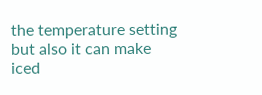the temperature setting but also it can make iced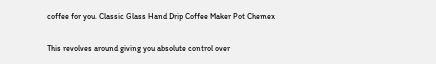coffee for you. Classic Glass Hand Drip Coffee Maker Pot Chemex

This revolves around giving you absolute control over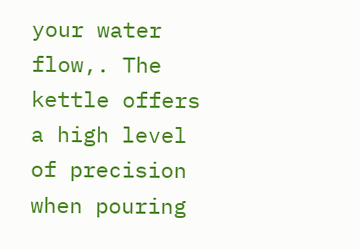your water flow,. The kettle offers a high level of precision when pouring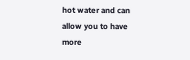hot water and can allow you to have more